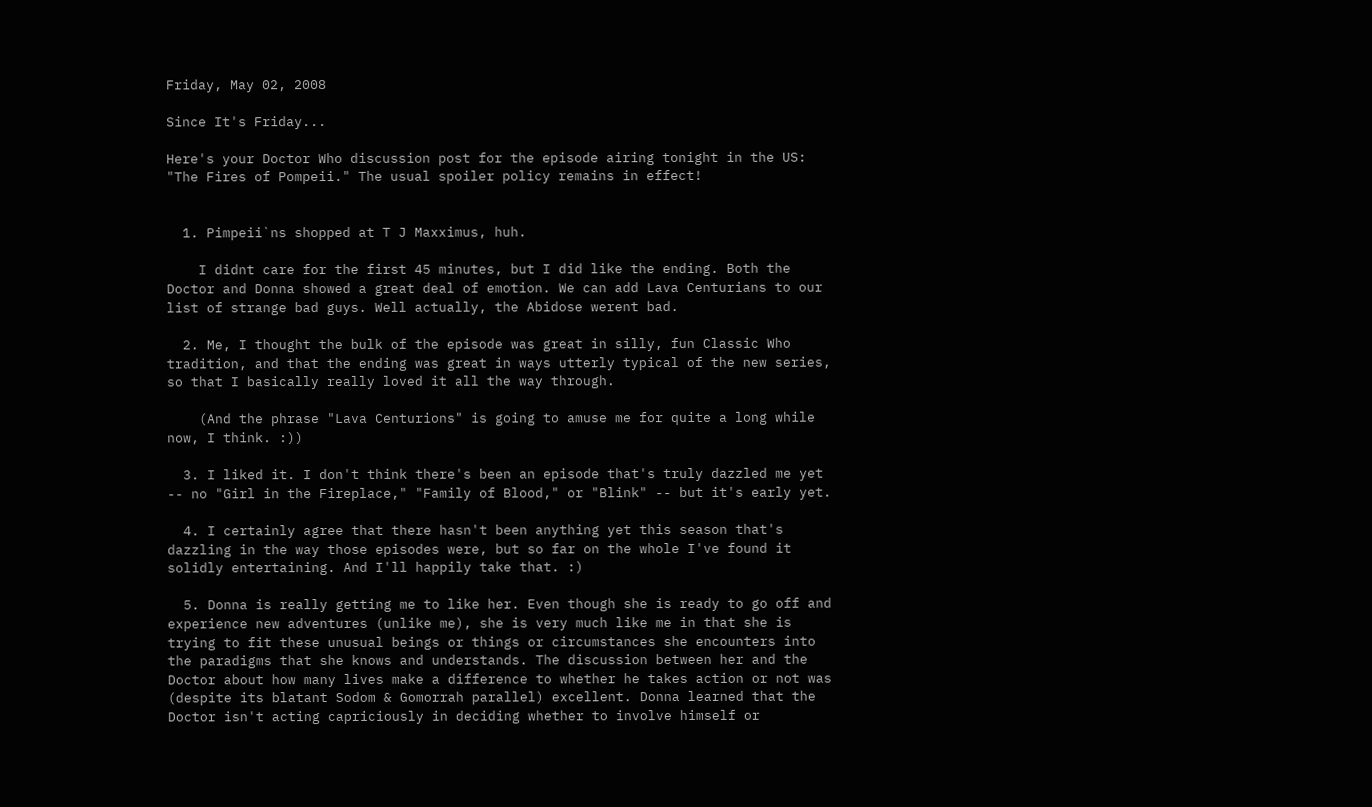Friday, May 02, 2008

Since It's Friday...

Here's your Doctor Who discussion post for the episode airing tonight in the US: "The Fires of Pompeii." The usual spoiler policy remains in effect!


  1. Pimpeii`ns shopped at T J Maxximus, huh.

    I didnt care for the first 45 minutes, but I did like the ending. Both the Doctor and Donna showed a great deal of emotion. We can add Lava Centurians to our list of strange bad guys. Well actually, the Abidose werent bad.

  2. Me, I thought the bulk of the episode was great in silly, fun Classic Who tradition, and that the ending was great in ways utterly typical of the new series, so that I basically really loved it all the way through.

    (And the phrase "Lava Centurions" is going to amuse me for quite a long while now, I think. :))

  3. I liked it. I don't think there's been an episode that's truly dazzled me yet -- no "Girl in the Fireplace," "Family of Blood," or "Blink" -- but it's early yet.

  4. I certainly agree that there hasn't been anything yet this season that's dazzling in the way those episodes were, but so far on the whole I've found it solidly entertaining. And I'll happily take that. :)

  5. Donna is really getting me to like her. Even though she is ready to go off and experience new adventures (unlike me), she is very much like me in that she is trying to fit these unusual beings or things or circumstances she encounters into the paradigms that she knows and understands. The discussion between her and the Doctor about how many lives make a difference to whether he takes action or not was (despite its blatant Sodom & Gomorrah parallel) excellent. Donna learned that the Doctor isn't acting capriciously in deciding whether to involve himself or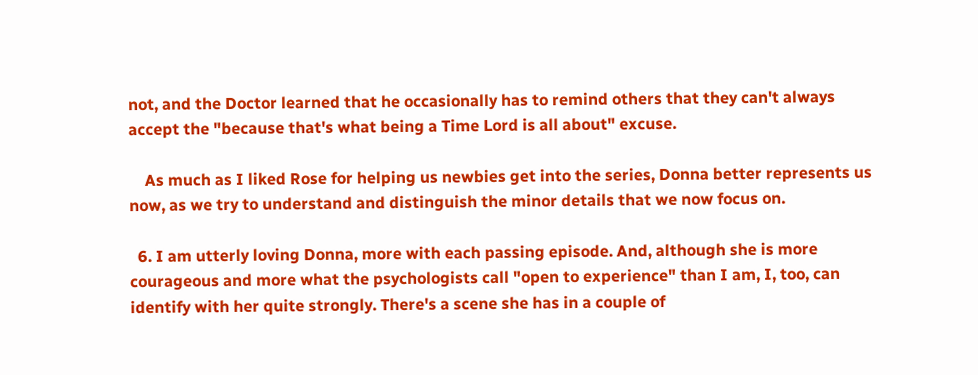not, and the Doctor learned that he occasionally has to remind others that they can't always accept the "because that's what being a Time Lord is all about" excuse.

    As much as I liked Rose for helping us newbies get into the series, Donna better represents us now, as we try to understand and distinguish the minor details that we now focus on.

  6. I am utterly loving Donna, more with each passing episode. And, although she is more courageous and more what the psychologists call "open to experience" than I am, I, too, can identify with her quite strongly. There's a scene she has in a couple of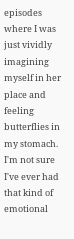episodes where I was just vividly imagining myself in her place and feeling butterflies in my stomach. I'm not sure I've ever had that kind of emotional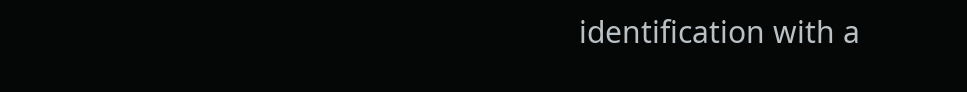identification with a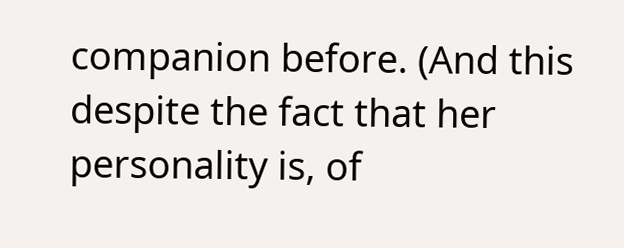companion before. (And this despite the fact that her personality is, of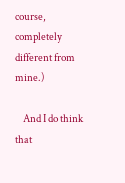course, completely different from mine.)

    And I do think that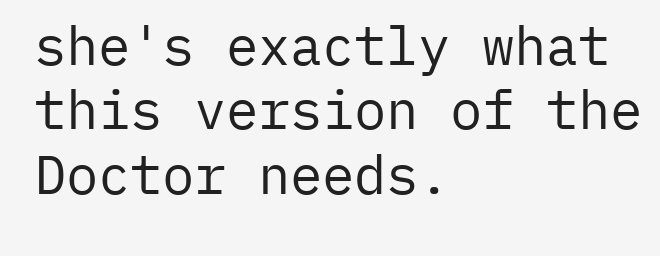she's exactly what this version of the Doctor needs.